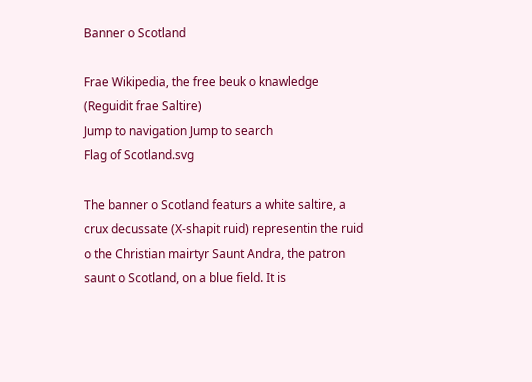Banner o Scotland

Frae Wikipedia, the free beuk o knawledge
(Reguidit frae Saltire)
Jump to navigation Jump to search
Flag of Scotland.svg

The banner o Scotland featurs a white saltire, a crux decussate (X-shapit ruid) representin the ruid o the Christian mairtyr Saunt Andra, the patron saunt o Scotland, on a blue field. It is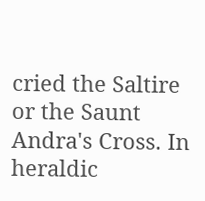cried the Saltire or the Saunt Andra's Cross. In heraldic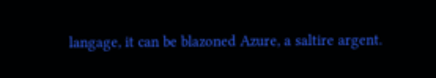langage, it can be blazoned Azure, a saltire argent.